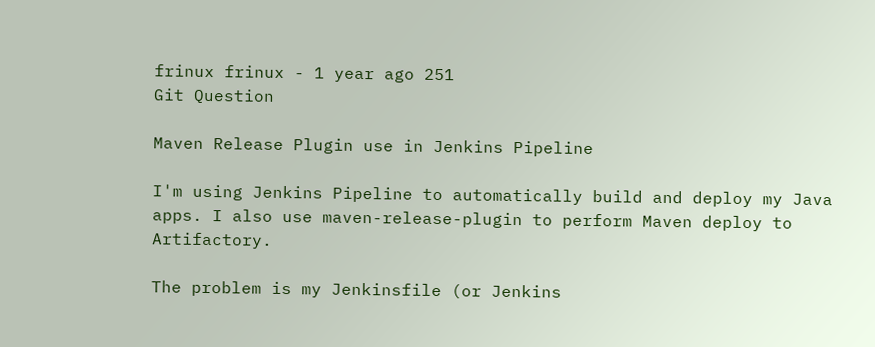frinux frinux - 1 year ago 251
Git Question

Maven Release Plugin use in Jenkins Pipeline

I'm using Jenkins Pipeline to automatically build and deploy my Java apps. I also use maven-release-plugin to perform Maven deploy to Artifactory.

The problem is my Jenkinsfile (or Jenkins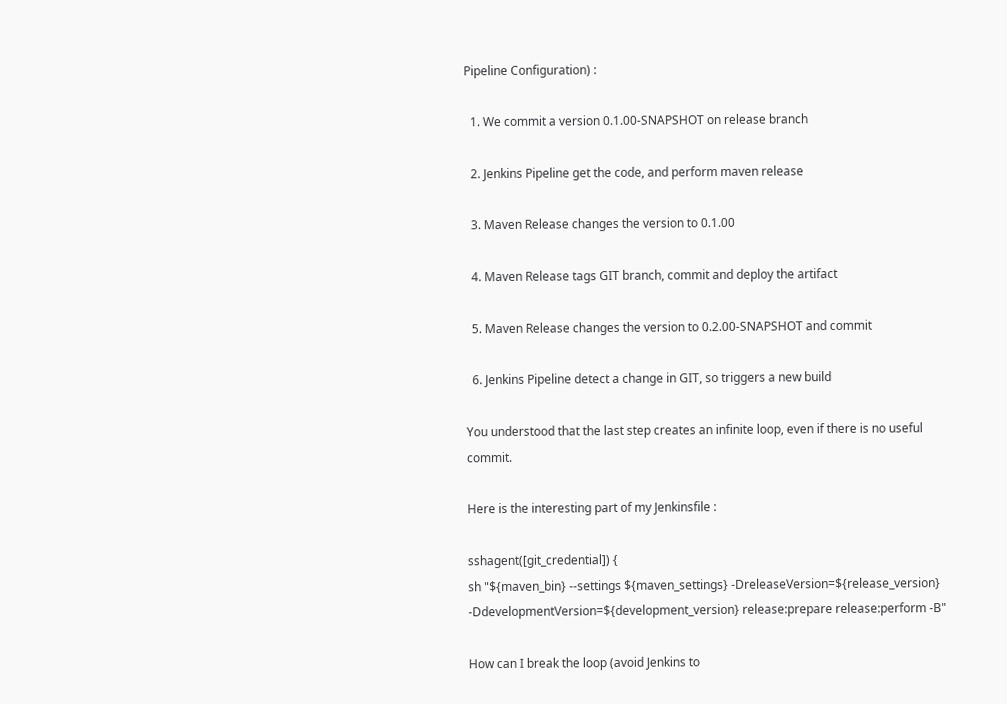Pipeline Configuration) :

  1. We commit a version 0.1.00-SNAPSHOT on release branch

  2. Jenkins Pipeline get the code, and perform maven release

  3. Maven Release changes the version to 0.1.00

  4. Maven Release tags GIT branch, commit and deploy the artifact

  5. Maven Release changes the version to 0.2.00-SNAPSHOT and commit

  6. Jenkins Pipeline detect a change in GIT, so triggers a new build

You understood that the last step creates an infinite loop, even if there is no useful commit.

Here is the interesting part of my Jenkinsfile :

sshagent([git_credential]) {
sh "${maven_bin} --settings ${maven_settings} -DreleaseVersion=${release_version} -DdevelopmentVersion=${development_version} release:prepare release:perform -B"

How can I break the loop (avoid Jenkins to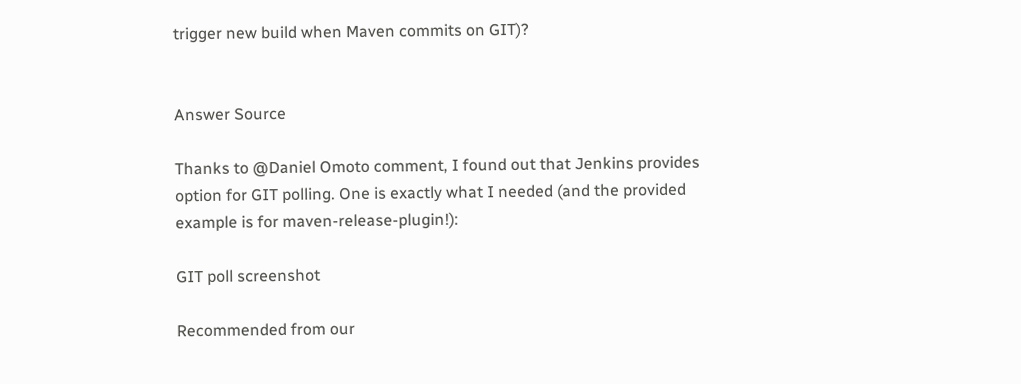trigger new build when Maven commits on GIT)?


Answer Source

Thanks to @Daniel Omoto comment, I found out that Jenkins provides option for GIT polling. One is exactly what I needed (and the provided example is for maven-release-plugin!):

GIT poll screenshot

Recommended from our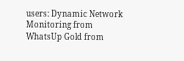users: Dynamic Network Monitoring from WhatsUp Gold from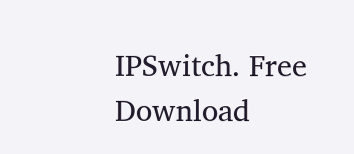IPSwitch. Free Download